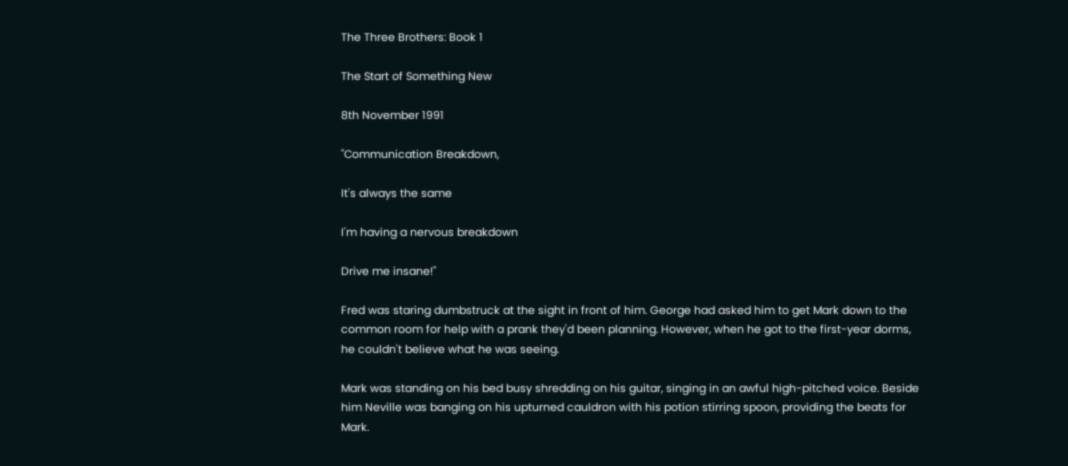The Three Brothers: Book 1

The Start of Something New

8th November 1991

"Communication Breakdown,

It's always the same

I'm having a nervous breakdown

Drive me insane!"

Fred was staring dumbstruck at the sight in front of him. George had asked him to get Mark down to the common room for help with a prank they'd been planning. However, when he got to the first-year dorms, he couldn't believe what he was seeing.

Mark was standing on his bed busy shredding on his guitar, singing in an awful high-pitched voice. Beside him Neville was banging on his upturned cauldron with his potion stirring spoon, providing the beats for Mark.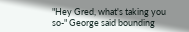"Hey Gred, what's taking you so-" George said bounding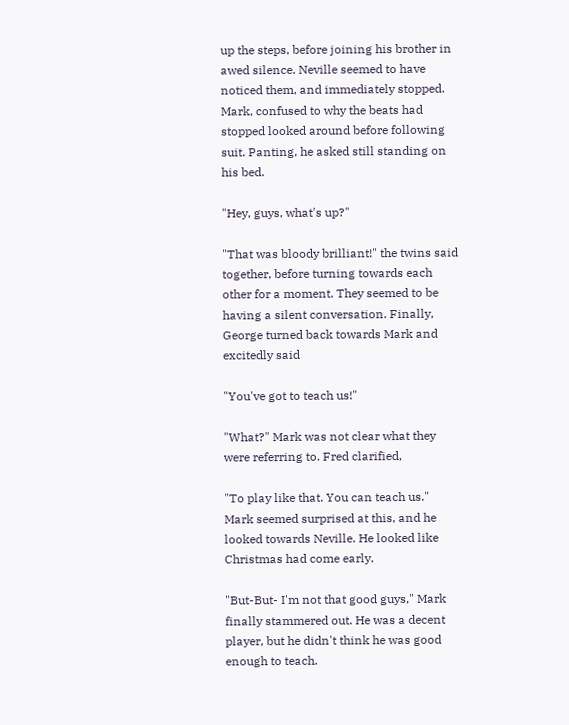up the steps, before joining his brother in awed silence. Neville seemed to have noticed them, and immediately stopped. Mark, confused to why the beats had stopped looked around before following suit. Panting, he asked still standing on his bed.

"Hey, guys, what's up?"

"That was bloody brilliant!" the twins said together, before turning towards each other for a moment. They seemed to be having a silent conversation. Finally, George turned back towards Mark and excitedly said

"You've got to teach us!"

"What?" Mark was not clear what they were referring to. Fred clarified,

"To play like that. You can teach us." Mark seemed surprised at this, and he looked towards Neville. He looked like Christmas had come early.

"But-But- I'm not that good guys," Mark finally stammered out. He was a decent player, but he didn't think he was good enough to teach.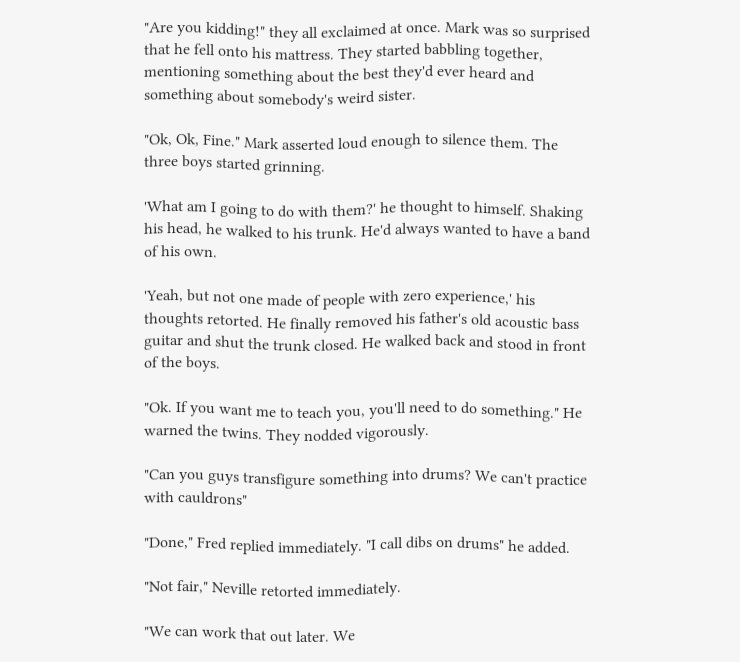"Are you kidding!" they all exclaimed at once. Mark was so surprised that he fell onto his mattress. They started babbling together, mentioning something about the best they'd ever heard and something about somebody's weird sister.

"Ok, Ok, Fine." Mark asserted loud enough to silence them. The three boys started grinning.

'What am I going to do with them?' he thought to himself. Shaking his head, he walked to his trunk. He'd always wanted to have a band of his own.

'Yeah, but not one made of people with zero experience,' his thoughts retorted. He finally removed his father's old acoustic bass guitar and shut the trunk closed. He walked back and stood in front of the boys.

"Ok. If you want me to teach you, you'll need to do something." He warned the twins. They nodded vigorously.

"Can you guys transfigure something into drums? We can't practice with cauldrons"

"Done," Fred replied immediately. "I call dibs on drums" he added.

"Not fair," Neville retorted immediately.

"We can work that out later. We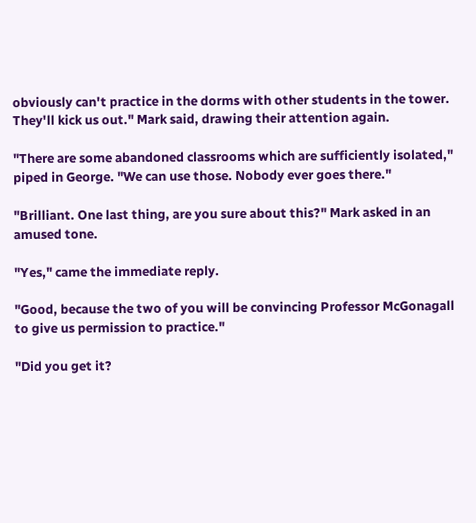obviously can't practice in the dorms with other students in the tower. They'll kick us out." Mark said, drawing their attention again.

"There are some abandoned classrooms which are sufficiently isolated," piped in George. "We can use those. Nobody ever goes there."

"Brilliant. One last thing, are you sure about this?" Mark asked in an amused tone.

"Yes," came the immediate reply.

"Good, because the two of you will be convincing Professor McGonagall to give us permission to practice."

"Did you get it?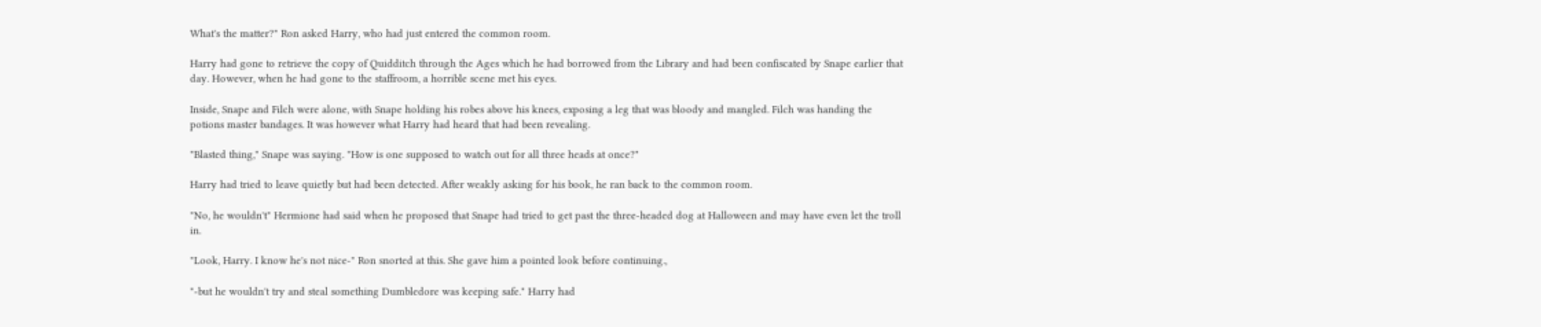What's the matter?" Ron asked Harry, who had just entered the common room.

Harry had gone to retrieve the copy of Quidditch through the Ages which he had borrowed from the Library and had been confiscated by Snape earlier that day. However, when he had gone to the staffroom, a horrible scene met his eyes.

Inside, Snape and Filch were alone, with Snape holding his robes above his knees, exposing a leg that was bloody and mangled. Filch was handing the potions master bandages. It was however what Harry had heard that had been revealing.

"Blasted thing," Snape was saying. "How is one supposed to watch out for all three heads at once?"

Harry had tried to leave quietly but had been detected. After weakly asking for his book, he ran back to the common room.

"No, he wouldn't" Hermione had said when he proposed that Snape had tried to get past the three-headed dog at Halloween and may have even let the troll in.

"Look, Harry. I know he's not nice-" Ron snorted at this. She gave him a pointed look before continuing.,

"-but he wouldn't try and steal something Dumbledore was keeping safe." Harry had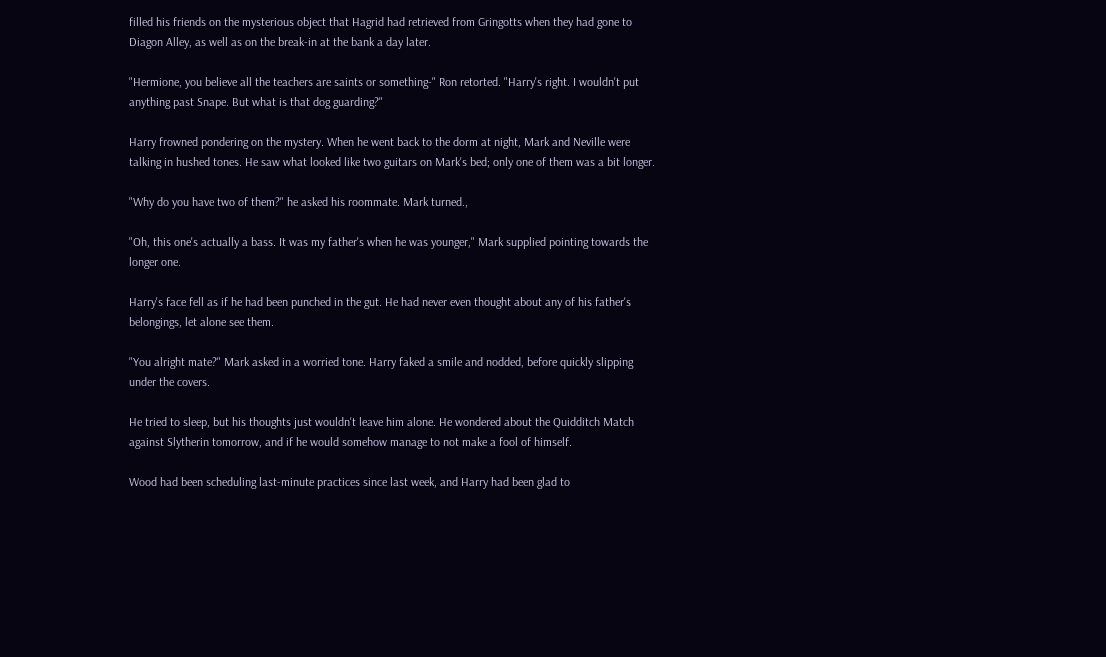filled his friends on the mysterious object that Hagrid had retrieved from Gringotts when they had gone to Diagon Alley, as well as on the break-in at the bank a day later.

"Hermione, you believe all the teachers are saints or something-" Ron retorted. "Harry's right. I wouldn't put anything past Snape. But what is that dog guarding?"

Harry frowned pondering on the mystery. When he went back to the dorm at night, Mark and Neville were talking in hushed tones. He saw what looked like two guitars on Mark's bed; only one of them was a bit longer.

"Why do you have two of them?" he asked his roommate. Mark turned.,

"Oh, this one's actually a bass. It was my father's when he was younger," Mark supplied pointing towards the longer one.

Harry's face fell as if he had been punched in the gut. He had never even thought about any of his father's belongings, let alone see them.

"You alright mate?" Mark asked in a worried tone. Harry faked a smile and nodded, before quickly slipping under the covers.

He tried to sleep, but his thoughts just wouldn't leave him alone. He wondered about the Quidditch Match against Slytherin tomorrow, and if he would somehow manage to not make a fool of himself.

Wood had been scheduling last-minute practices since last week, and Harry had been glad to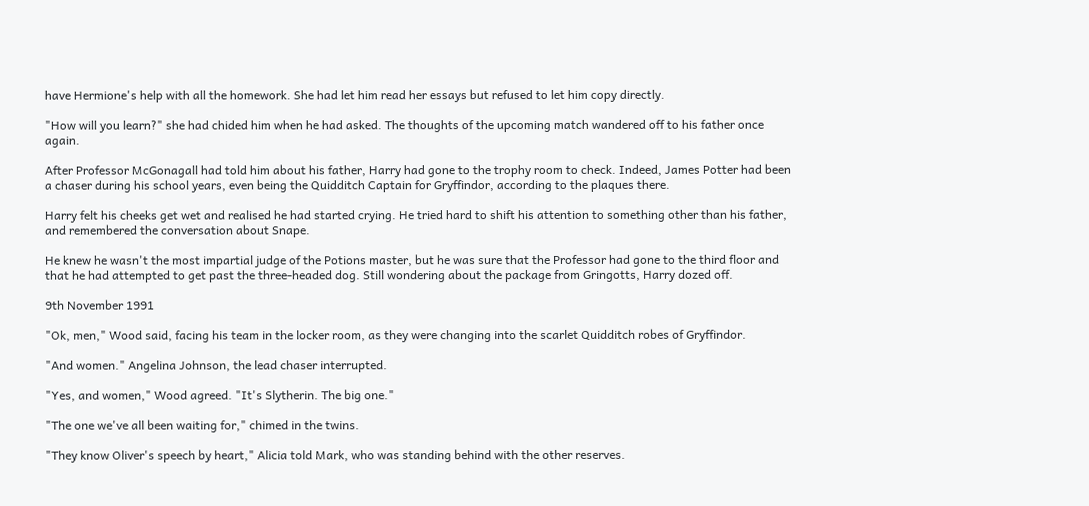have Hermione's help with all the homework. She had let him read her essays but refused to let him copy directly.

"How will you learn?" she had chided him when he had asked. The thoughts of the upcoming match wandered off to his father once again.

After Professor McGonagall had told him about his father, Harry had gone to the trophy room to check. Indeed, James Potter had been a chaser during his school years, even being the Quidditch Captain for Gryffindor, according to the plaques there.

Harry felt his cheeks get wet and realised he had started crying. He tried hard to shift his attention to something other than his father, and remembered the conversation about Snape.

He knew he wasn't the most impartial judge of the Potions master, but he was sure that the Professor had gone to the third floor and that he had attempted to get past the three-headed dog. Still wondering about the package from Gringotts, Harry dozed off.

9th November 1991

"Ok, men," Wood said, facing his team in the locker room, as they were changing into the scarlet Quidditch robes of Gryffindor.

"And women." Angelina Johnson, the lead chaser interrupted.

"Yes, and women," Wood agreed. "It's Slytherin. The big one."

"The one we've all been waiting for," chimed in the twins.

"They know Oliver's speech by heart," Alicia told Mark, who was standing behind with the other reserves.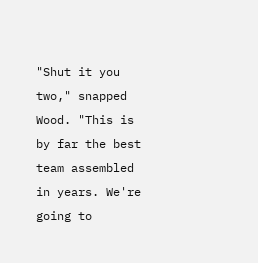"Shut it you two," snapped Wood. "This is by far the best team assembled in years. We're going to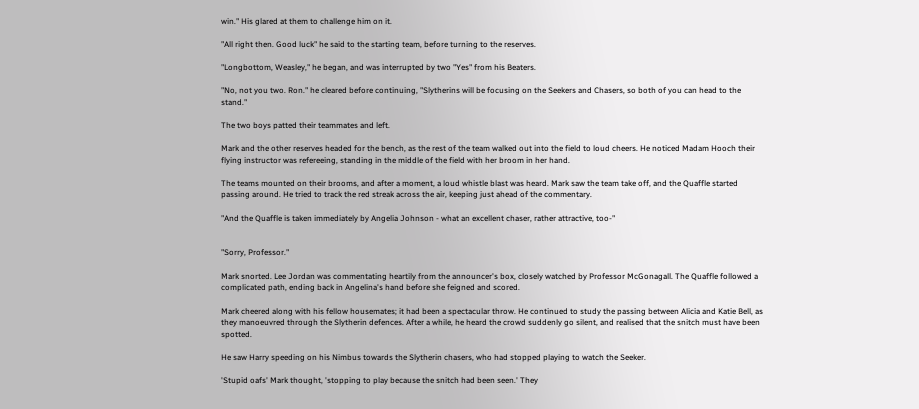win." His glared at them to challenge him on it.

"All right then. Good luck" he said to the starting team, before turning to the reserves.

"Longbottom, Weasley," he began, and was interrupted by two "Yes" from his Beaters.

"No, not you two. Ron." he cleared before continuing, "Slytherins will be focusing on the Seekers and Chasers, so both of you can head to the stand."

The two boys patted their teammates and left.

Mark and the other reserves headed for the bench, as the rest of the team walked out into the field to loud cheers. He noticed Madam Hooch their flying instructor was refereeing, standing in the middle of the field with her broom in her hand.

The teams mounted on their brooms, and after a moment, a loud whistle blast was heard. Mark saw the team take off, and the Quaffle started passing around. He tried to track the red streak across the air, keeping just ahead of the commentary.

"And the Quaffle is taken immediately by Angelia Johnson - what an excellent chaser, rather attractive, too-"


"Sorry, Professor."

Mark snorted. Lee Jordan was commentating heartily from the announcer's box, closely watched by Professor McGonagall. The Quaffle followed a complicated path, ending back in Angelina's hand before she feigned and scored.

Mark cheered along with his fellow housemates; it had been a spectacular throw. He continued to study the passing between Alicia and Katie Bell, as they manoeuvred through the Slytherin defences. After a while, he heard the crowd suddenly go silent, and realised that the snitch must have been spotted.

He saw Harry speeding on his Nimbus towards the Slytherin chasers, who had stopped playing to watch the Seeker.

'Stupid oafs' Mark thought, 'stopping to play because the snitch had been seen.' They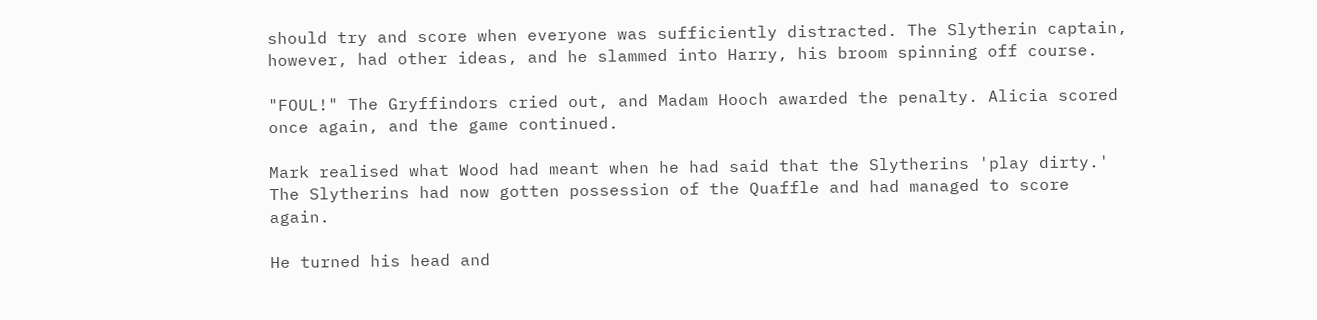should try and score when everyone was sufficiently distracted. The Slytherin captain, however, had other ideas, and he slammed into Harry, his broom spinning off course.

"FOUL!" The Gryffindors cried out, and Madam Hooch awarded the penalty. Alicia scored once again, and the game continued.

Mark realised what Wood had meant when he had said that the Slytherins 'play dirty.' The Slytherins had now gotten possession of the Quaffle and had managed to score again.

He turned his head and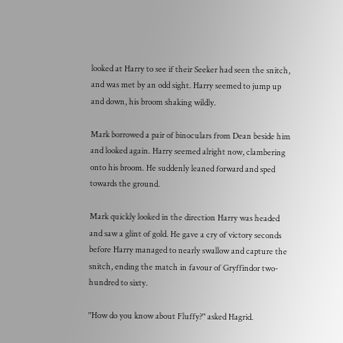looked at Harry to see if their Seeker had seen the snitch, and was met by an odd sight. Harry seemed to jump up and down, his broom shaking wildly.

Mark borrowed a pair of binoculars from Dean beside him and looked again. Harry seemed alright now, clambering onto his broom. He suddenly leaned forward and sped towards the ground.

Mark quickly looked in the direction Harry was headed and saw a glint of gold. He gave a cry of victory seconds before Harry managed to nearly swallow and capture the snitch, ending the match in favour of Gryffindor two-hundred to sixty.

"How do you know about Fluffy?" asked Hagrid.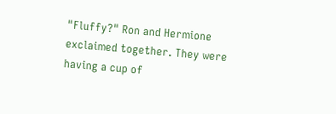"Fluffy?" Ron and Hermione exclaimed together. They were having a cup of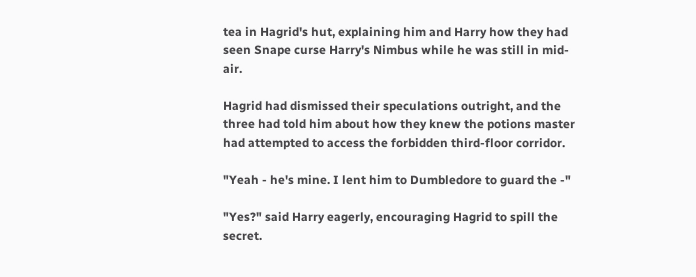tea in Hagrid's hut, explaining him and Harry how they had seen Snape curse Harry's Nimbus while he was still in mid-air.

Hagrid had dismissed their speculations outright, and the three had told him about how they knew the potions master had attempted to access the forbidden third-floor corridor.

"Yeah - he's mine. I lent him to Dumbledore to guard the -"

"Yes?" said Harry eagerly, encouraging Hagrid to spill the secret.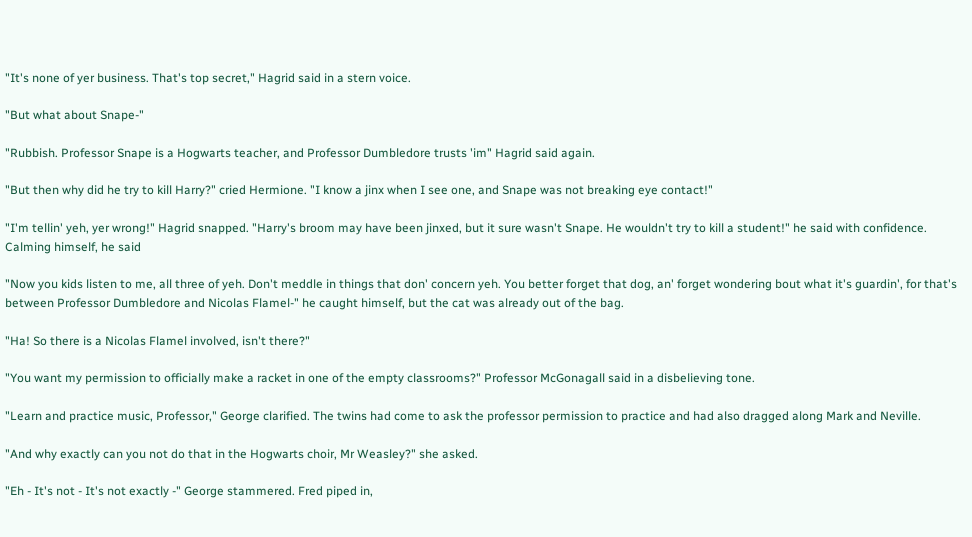"It's none of yer business. That's top secret," Hagrid said in a stern voice.

"But what about Snape-"

"Rubbish. Professor Snape is a Hogwarts teacher, and Professor Dumbledore trusts 'im" Hagrid said again.

"But then why did he try to kill Harry?" cried Hermione. "I know a jinx when I see one, and Snape was not breaking eye contact!"

"I'm tellin' yeh, yer wrong!" Hagrid snapped. "Harry's broom may have been jinxed, but it sure wasn't Snape. He wouldn't try to kill a student!" he said with confidence. Calming himself, he said

"Now you kids listen to me, all three of yeh. Don't meddle in things that don' concern yeh. You better forget that dog, an' forget wondering bout what it's guardin', for that's between Professor Dumbledore and Nicolas Flamel-" he caught himself, but the cat was already out of the bag.

"Ha! So there is a Nicolas Flamel involved, isn't there?"

"You want my permission to officially make a racket in one of the empty classrooms?" Professor McGonagall said in a disbelieving tone.

"Learn and practice music, Professor," George clarified. The twins had come to ask the professor permission to practice and had also dragged along Mark and Neville.

"And why exactly can you not do that in the Hogwarts choir, Mr Weasley?" she asked.

"Eh - It's not - It's not exactly -" George stammered. Fred piped in,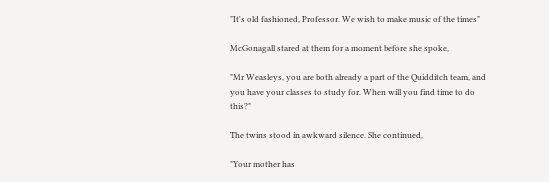"It's old fashioned, Professor. We wish to make music of the times"

McGonagall stared at them for a moment before she spoke,

"Mr Weasleys, you are both already a part of the Quidditch team, and you have your classes to study for. When will you find time to do this?"

The twins stood in awkward silence. She continued,

"Your mother has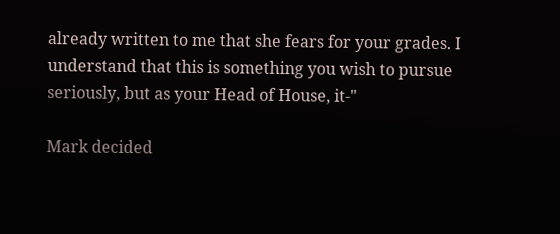already written to me that she fears for your grades. I understand that this is something you wish to pursue seriously, but as your Head of House, it-"

Mark decided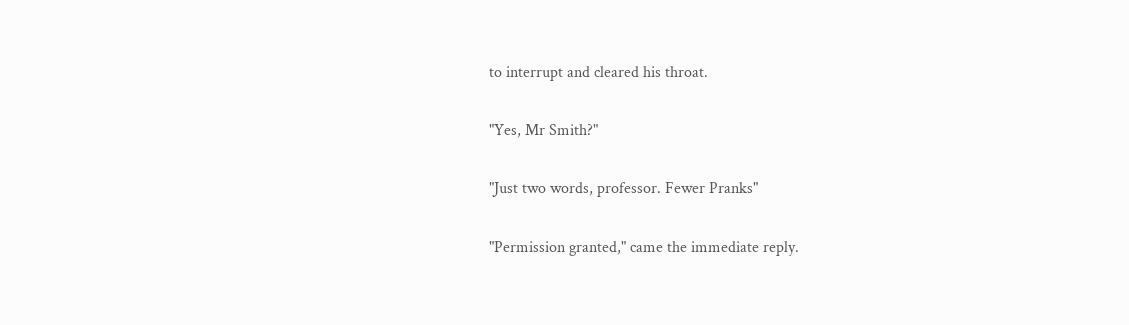to interrupt and cleared his throat.

"Yes, Mr Smith?"

"Just two words, professor. Fewer Pranks"

"Permission granted," came the immediate reply.